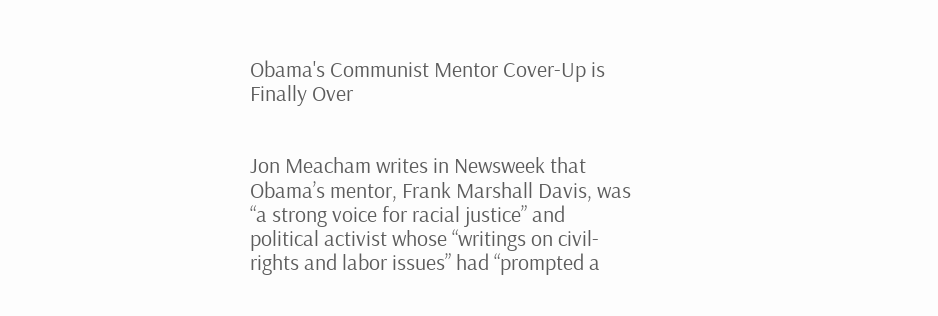Obama's Communist Mentor Cover-Up is Finally Over


Jon Meacham writes in Newsweek that Obama’s mentor, Frank Marshall Davis, was “a strong voice for racial justice” and political activist whose “writings on civil-rights and labor issues” had “prompted a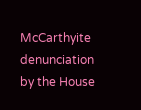McCarthyite denunciation by the House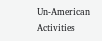Un-American Activities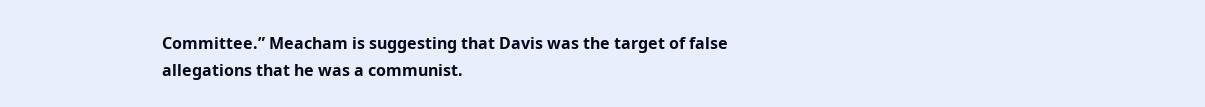Committee.” Meacham is suggesting that Davis was the target of false allegations that he was a communist.